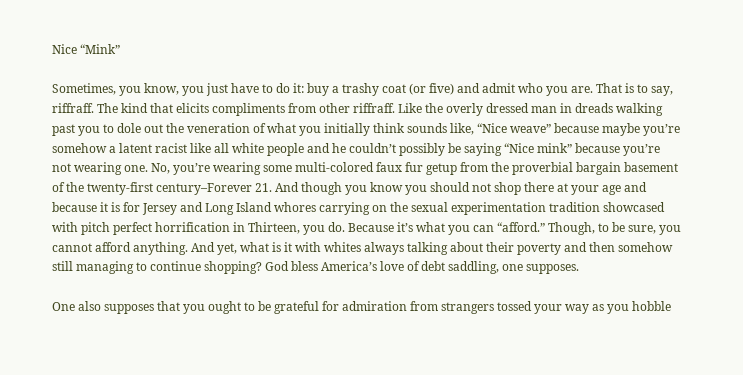Nice “Mink”

Sometimes, you know, you just have to do it: buy a trashy coat (or five) and admit who you are. That is to say, riffraff. The kind that elicits compliments from other riffraff. Like the overly dressed man in dreads walking past you to dole out the veneration of what you initially think sounds like, “Nice weave” because maybe you’re somehow a latent racist like all white people and he couldn’t possibly be saying “Nice mink” because you’re not wearing one. No, you’re wearing some multi-colored faux fur getup from the proverbial bargain basement of the twenty-first century–Forever 21. And though you know you should not shop there at your age and because it is for Jersey and Long Island whores carrying on the sexual experimentation tradition showcased with pitch perfect horrification in Thirteen, you do. Because it’s what you can “afford.” Though, to be sure, you cannot afford anything. And yet, what is it with whites always talking about their poverty and then somehow still managing to continue shopping? God bless America’s love of debt saddling, one supposes.

One also supposes that you ought to be grateful for admiration from strangers tossed your way as you hobble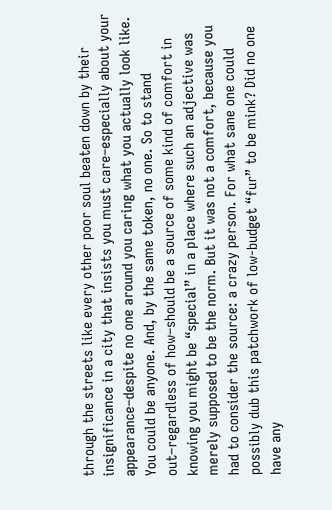through the streets like every other poor soul beaten down by their insignificance in a city that insists you must care–especially about your appearance–despite no one around you caring what you actually look like. You could be anyone. And, by the same token, no one. So to stand out–regardless of how–should be a source of some kind of comfort in knowing you might be “special” in a place where such an adjective was merely supposed to be the norm. But it was not a comfort, because you had to consider the source: a crazy person. For what sane one could possibly dub this patchwork of low-budget “fur” to be mink? Did no one have any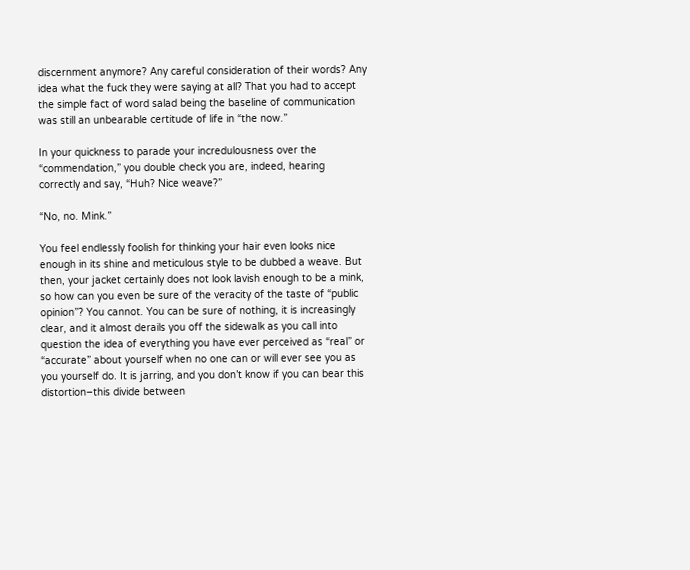discernment anymore? Any careful consideration of their words? Any idea what the fuck they were saying at all? That you had to accept the simple fact of word salad being the baseline of communication was still an unbearable certitude of life in “the now.”

In your quickness to parade your incredulousness over the “commendation,” you double check you are, indeed, hearing correctly and say, “Huh? Nice weave?”

“No, no. Mink.”

You feel endlessly foolish for thinking your hair even looks nice enough in its shine and meticulous style to be dubbed a weave. But then, your jacket certainly does not look lavish enough to be a mink, so how can you even be sure of the veracity of the taste of “public opinion”? You cannot. You can be sure of nothing, it is increasingly clear, and it almost derails you off the sidewalk as you call into question the idea of everything you have ever perceived as “real” or “accurate” about yourself when no one can or will ever see you as you yourself do. It is jarring, and you don’t know if you can bear this distortion–this divide between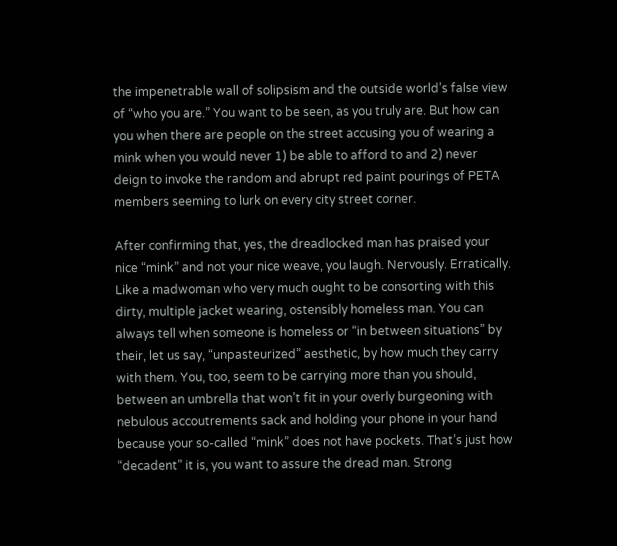the impenetrable wall of solipsism and the outside world’s false view of “who you are.” You want to be seen, as you truly are. But how can you when there are people on the street accusing you of wearing a mink when you would never 1) be able to afford to and 2) never deign to invoke the random and abrupt red paint pourings of PETA members seeming to lurk on every city street corner.

After confirming that, yes, the dreadlocked man has praised your nice “mink” and not your nice weave, you laugh. Nervously. Erratically. Like a madwoman who very much ought to be consorting with this dirty, multiple jacket wearing, ostensibly homeless man. You can always tell when someone is homeless or “in between situations” by their, let us say, “unpasteurized” aesthetic, by how much they carry with them. You, too, seem to be carrying more than you should, between an umbrella that won’t fit in your overly burgeoning with nebulous accoutrements sack and holding your phone in your hand because your so-called “mink” does not have pockets. That’s just how “decadent” it is, you want to assure the dread man. Strong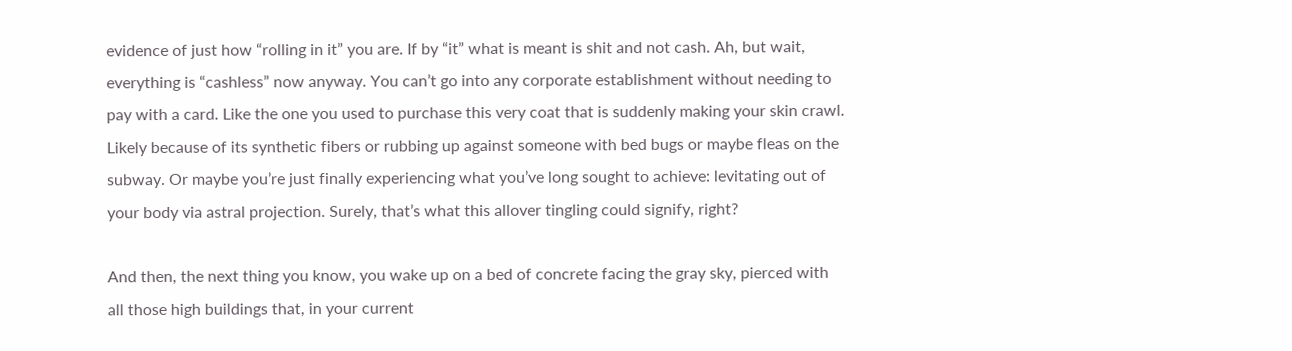evidence of just how “rolling in it” you are. If by “it” what is meant is shit and not cash. Ah, but wait, everything is “cashless” now anyway. You can’t go into any corporate establishment without needing to pay with a card. Like the one you used to purchase this very coat that is suddenly making your skin crawl. Likely because of its synthetic fibers or rubbing up against someone with bed bugs or maybe fleas on the subway. Or maybe you’re just finally experiencing what you’ve long sought to achieve: levitating out of your body via astral projection. Surely, that’s what this allover tingling could signify, right?

And then, the next thing you know, you wake up on a bed of concrete facing the gray sky, pierced with all those high buildings that, in your current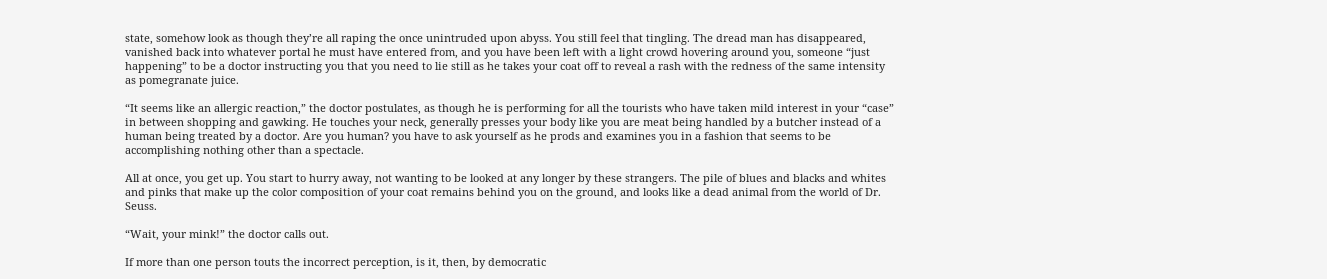state, somehow look as though they’re all raping the once unintruded upon abyss. You still feel that tingling. The dread man has disappeared, vanished back into whatever portal he must have entered from, and you have been left with a light crowd hovering around you, someone “just happening” to be a doctor instructing you that you need to lie still as he takes your coat off to reveal a rash with the redness of the same intensity as pomegranate juice.

“It seems like an allergic reaction,” the doctor postulates, as though he is performing for all the tourists who have taken mild interest in your “case” in between shopping and gawking. He touches your neck, generally presses your body like you are meat being handled by a butcher instead of a human being treated by a doctor. Are you human? you have to ask yourself as he prods and examines you in a fashion that seems to be accomplishing nothing other than a spectacle.

All at once, you get up. You start to hurry away, not wanting to be looked at any longer by these strangers. The pile of blues and blacks and whites and pinks that make up the color composition of your coat remains behind you on the ground, and looks like a dead animal from the world of Dr. Seuss.

“Wait, your mink!” the doctor calls out.

If more than one person touts the incorrect perception, is it, then, by democratic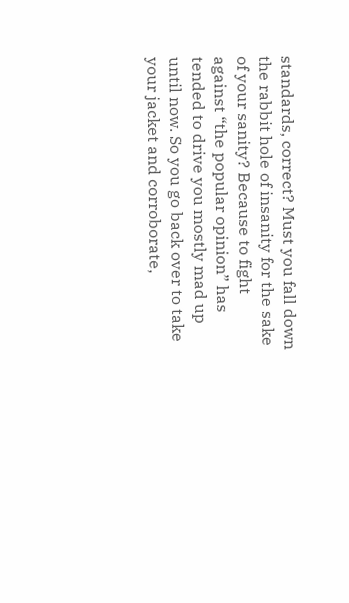standards, correct? Must you fall down the rabbit hole of insanity for the sake of your sanity? Because to fight against “the popular opinion” has tended to drive you mostly mad up until now. So you go back over to take your jacket and corroborate,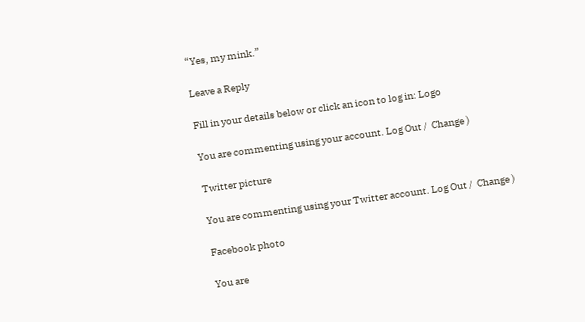“Yes, my mink.”

Leave a Reply

Fill in your details below or click an icon to log in: Logo

You are commenting using your account. Log Out /  Change )

Twitter picture

You are commenting using your Twitter account. Log Out /  Change )

Facebook photo

You are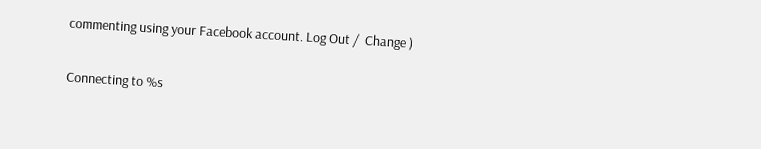commenting using your Facebook account. Log Out /  Change )

Connecting to %s